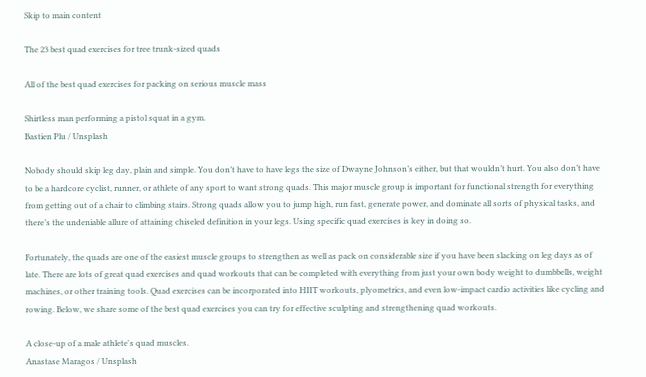Skip to main content

The 23 best quad exercises for tree trunk-sized quads

All of the best quad exercises for packing on serious muscle mass

Shirtless man performing a pistol squat in a gym.
Bastien Plu / Unsplash

Nobody should skip leg day, plain and simple. You don’t have to have legs the size of Dwayne Johnson’s either, but that wouldn’t hurt. You also don’t have to be a hardcore cyclist, runner, or athlete of any sport to want strong quads. This major muscle group is important for functional strength for everything from getting out of a chair to climbing stairs. Strong quads allow you to jump high, run fast, generate power, and dominate all sorts of physical tasks, and there’s the undeniable allure of attaining chiseled definition in your legs. Using specific quad exercises is key in doing so.

Fortunately, the quads are one of the easiest muscle groups to strengthen as well as pack on considerable size if you have been slacking on leg days as of late. There are lots of great quad exercises and quad workouts that can be completed with everything from just your own body weight to dumbbells, weight machines, or other training tools. Quad exercises can be incorporated into HIIT workouts, plyometrics, and even low-impact cardio activities like cycling and rowing. Below, we share some of the best quad exercises you can try for effective sculpting and strengthening quad workouts.

A close-up of a male athlete's quad muscles.
Anastase Maragos / Unsplash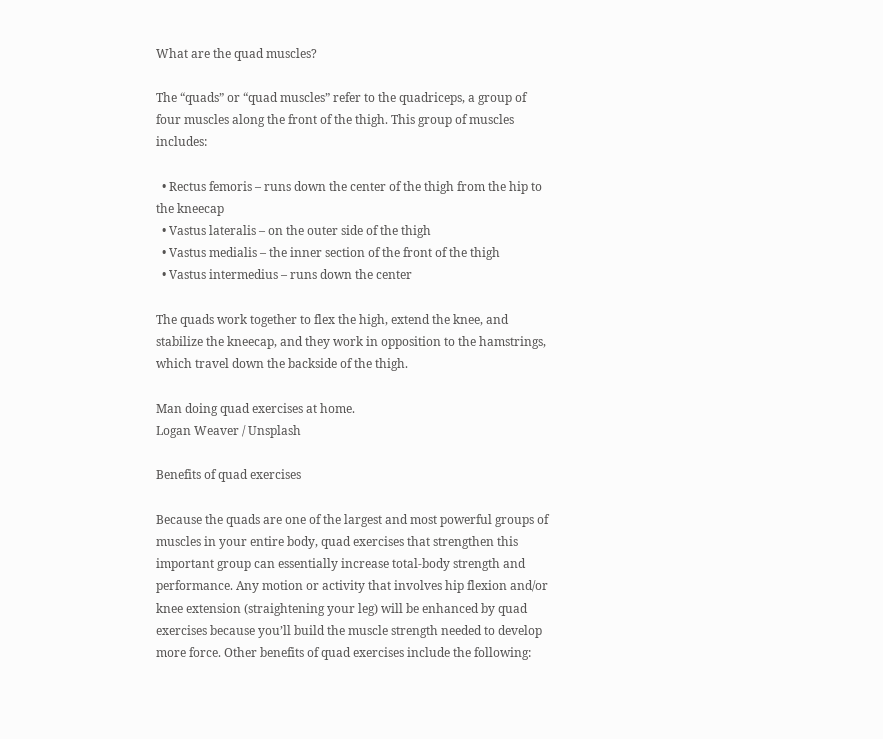What are the quad muscles?

The “quads” or “quad muscles” refer to the quadriceps, a group of four muscles along the front of the thigh. This group of muscles includes:

  • Rectus femoris – runs down the center of the thigh from the hip to the kneecap
  • Vastus lateralis – on the outer side of the thigh
  • Vastus medialis – the inner section of the front of the thigh
  • Vastus intermedius – runs down the center

The quads work together to flex the high, extend the knee, and stabilize the kneecap, and they work in opposition to the hamstrings, which travel down the backside of the thigh.

Man doing quad exercises at home.
Logan Weaver / Unsplash

Benefits of quad exercises

Because the quads are one of the largest and most powerful groups of muscles in your entire body, quad exercises that strengthen this important group can essentially increase total-body strength and performance. Any motion or activity that involves hip flexion and/or knee extension (straightening your leg) will be enhanced by quad exercises because you’ll build the muscle strength needed to develop more force. Other benefits of quad exercises include the following: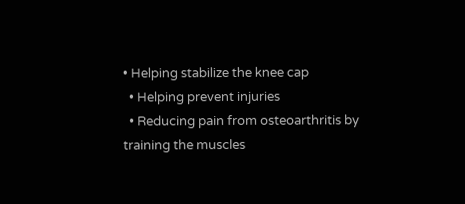• Helping stabilize the knee cap
  • Helping prevent injuries
  • Reducing pain from osteoarthritis by training the muscles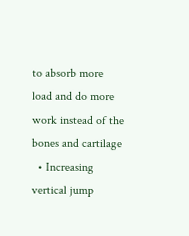to absorb more load and do more work instead of the bones and cartilage
  • Increasing vertical jump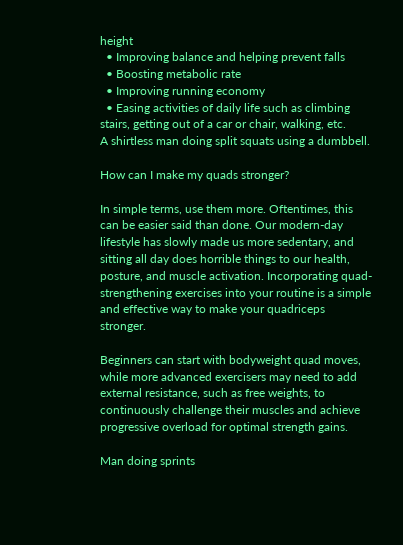height
  • Improving balance and helping prevent falls
  • Boosting metabolic rate
  • Improving running economy
  • Easing activities of daily life such as climbing stairs, getting out of a car or chair, walking, etc.
A shirtless man doing split squats using a dumbbell.

How can I make my quads stronger?

In simple terms, use them more. Oftentimes, this can be easier said than done. Our modern-day lifestyle has slowly made us more sedentary, and sitting all day does horrible things to our health, posture, and muscle activation. Incorporating quad-strengthening exercises into your routine is a simple and effective way to make your quadriceps stronger.

Beginners can start with bodyweight quad moves, while more advanced exercisers may need to add external resistance, such as free weights, to continuously challenge their muscles and achieve progressive overload for optimal strength gains.

Man doing sprints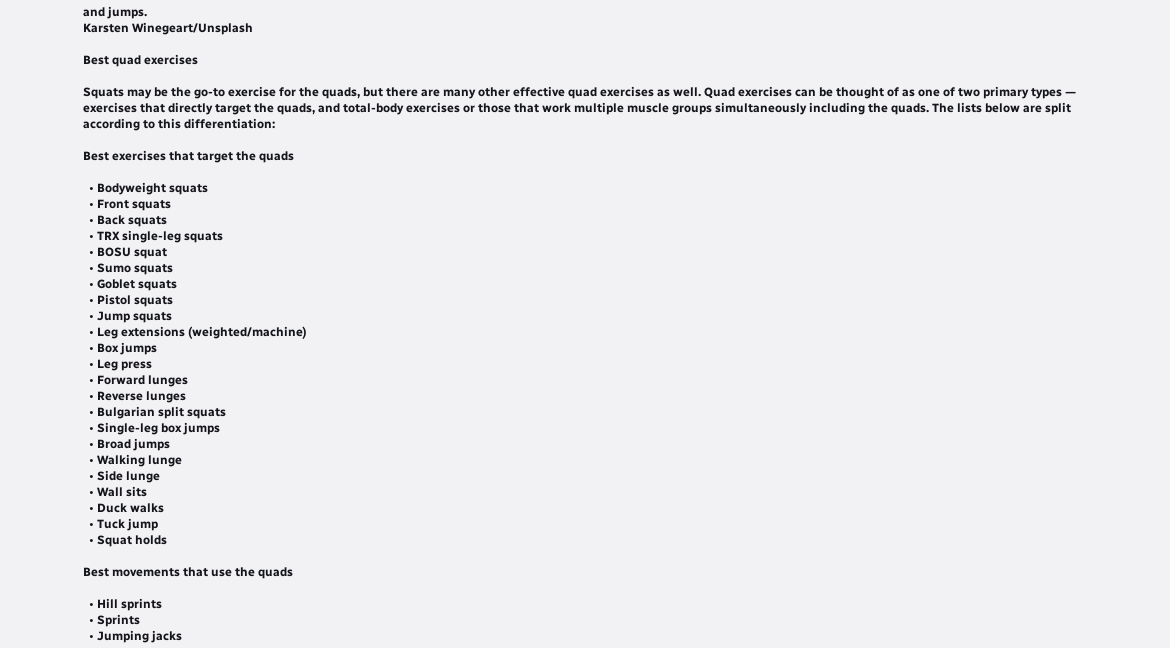and jumps.
Karsten Winegeart/Unsplash

Best quad exercises

Squats may be the go-to exercise for the quads, but there are many other effective quad exercises as well. Quad exercises can be thought of as one of two primary types — exercises that directly target the quads, and total-body exercises or those that work multiple muscle groups simultaneously including the quads. The lists below are split according to this differentiation:

Best exercises that target the quads

  • Bodyweight squats
  • Front squats
  • Back squats
  • TRX single-leg squats
  • BOSU squat
  • Sumo squats
  • Goblet squats
  • Pistol squats
  • Jump squats
  • Leg extensions (weighted/machine)
  • Box jumps
  • Leg press
  • Forward lunges
  • Reverse lunges
  • Bulgarian split squats
  • Single-leg box jumps
  • Broad jumps
  • Walking lunge
  • Side lunge
  • Wall sits
  • Duck walks
  • Tuck jump
  • Squat holds

Best movements that use the quads

  • Hill sprints
  • Sprints
  • Jumping jacks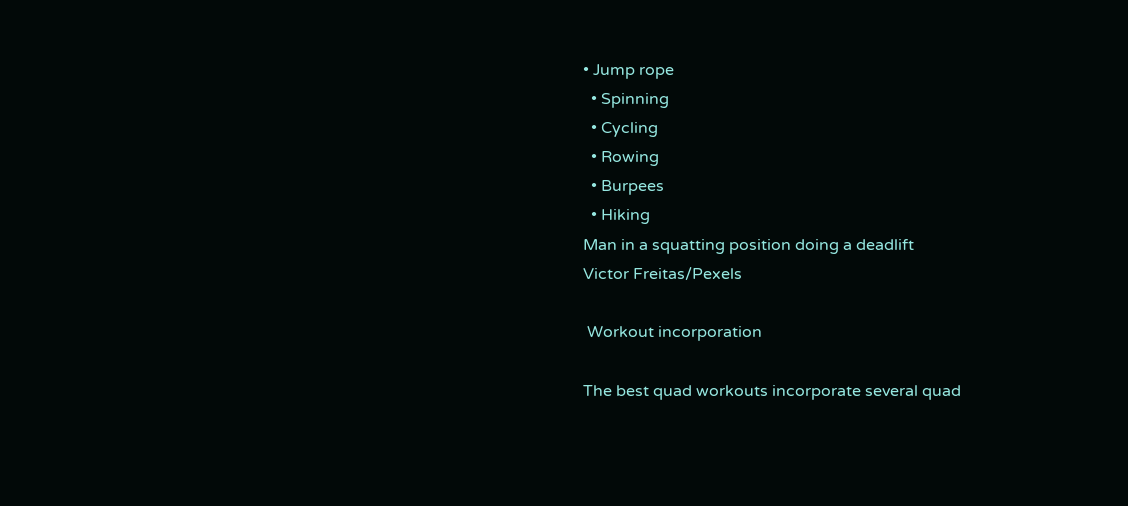• Jump rope
  • Spinning
  • Cycling
  • Rowing
  • Burpees
  • Hiking
Man in a squatting position doing a deadlift
Victor Freitas/Pexels

 Workout incorporation

The best quad workouts incorporate several quad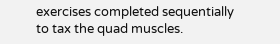exercises completed sequentially to tax the quad muscles.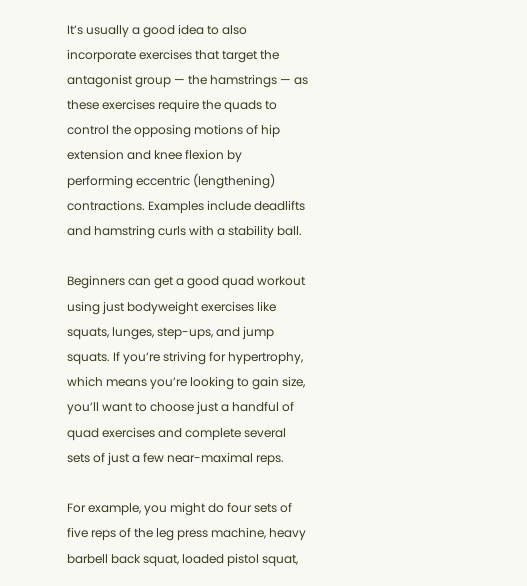It’s usually a good idea to also incorporate exercises that target the antagonist group — the hamstrings — as these exercises require the quads to control the opposing motions of hip extension and knee flexion by performing eccentric (lengthening) contractions. Examples include deadlifts and hamstring curls with a stability ball.

Beginners can get a good quad workout using just bodyweight exercises like squats, lunges, step-ups, and jump squats. If you’re striving for hypertrophy, which means you’re looking to gain size, you’ll want to choose just a handful of quad exercises and complete several sets of just a few near-maximal reps.

For example, you might do four sets of five reps of the leg press machine, heavy barbell back squat, loaded pistol squat,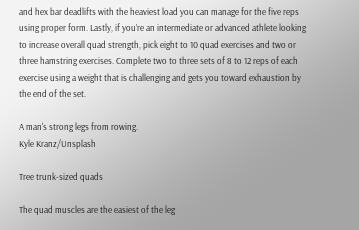and hex bar deadlifts with the heaviest load you can manage for the five reps using proper form. Lastly, if you’re an intermediate or advanced athlete looking to increase overall quad strength, pick eight to 10 quad exercises and two or three hamstring exercises. Complete two to three sets of 8 to 12 reps of each exercise using a weight that is challenging and gets you toward exhaustion by the end of the set.

A man's strong legs from rowing.
Kyle Kranz/Unsplash

Tree trunk-sized quads

The quad muscles are the easiest of the leg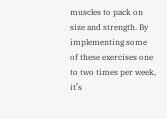muscles to pack on size and strength. By implementing some of these exercises one to two times per week, it’s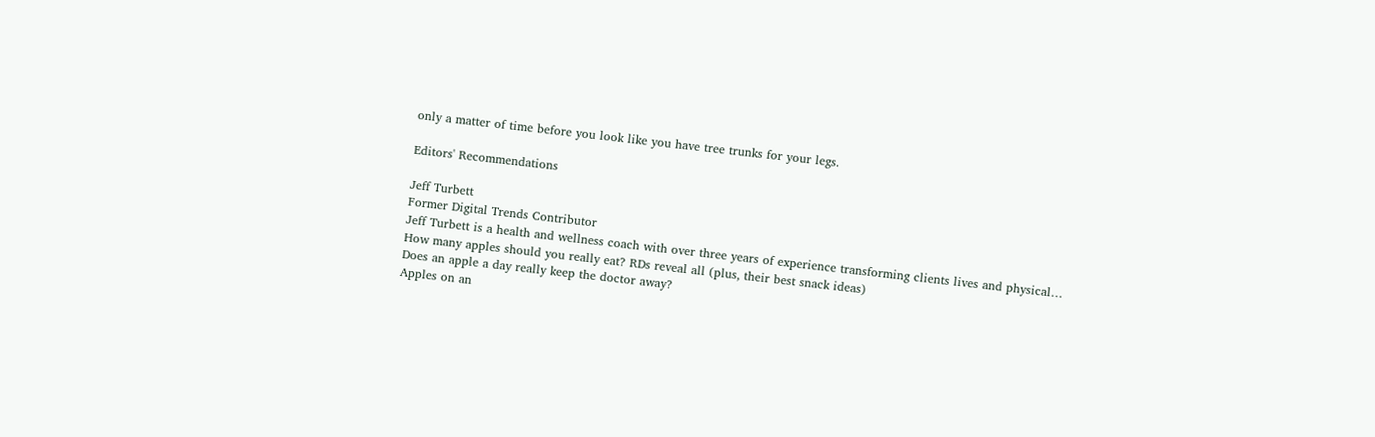only a matter of time before you look like you have tree trunks for your legs.

Editors' Recommendations

Jeff Turbett
Former Digital Trends Contributor
Jeff Turbett is a health and wellness coach with over three years of experience transforming clients lives and physical…
How many apples should you really eat? RDs reveal all (plus, their best snack ideas)
Does an apple a day really keep the doctor away?
Apples on an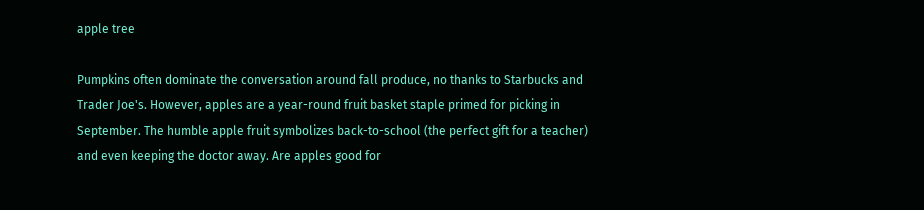apple tree

Pumpkins often dominate the conversation around fall produce, no thanks to Starbucks and Trader Joe's. However, apples are a year-round fruit basket staple primed for picking in September. The humble apple fruit symbolizes back-to-school (the perfect gift for a teacher) and even keeping the doctor away. Are apples good for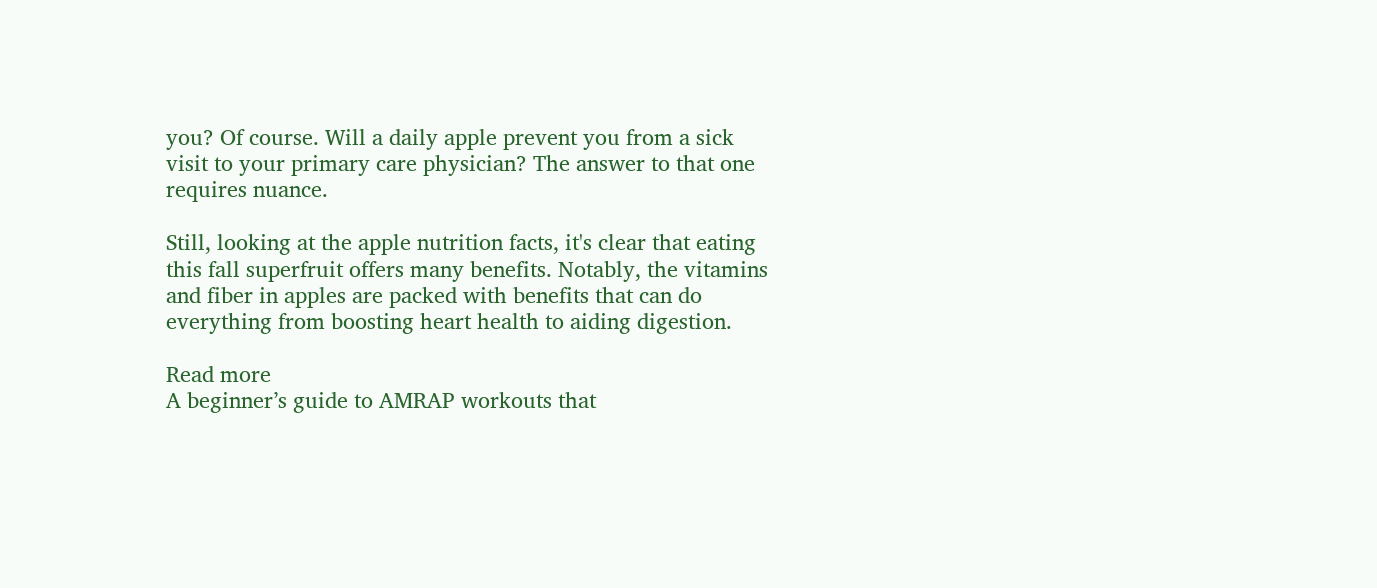you? Of course. Will a daily apple prevent you from a sick visit to your primary care physician? The answer to that one requires nuance.

Still, looking at the apple nutrition facts, it's clear that eating this fall superfruit offers many benefits. Notably, the vitamins and fiber in apples are packed with benefits that can do everything from boosting heart health to aiding digestion.

Read more
A beginner’s guide to AMRAP workouts that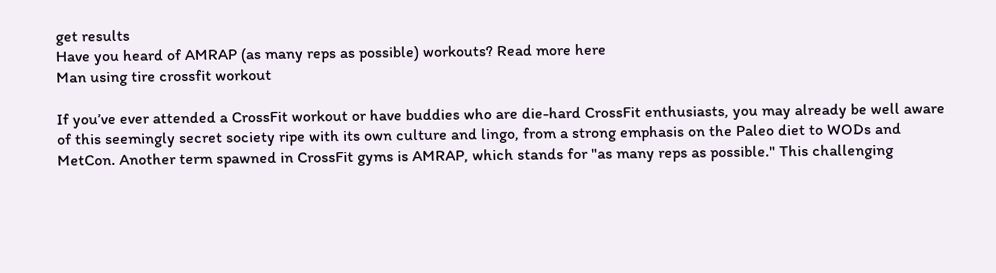get results
Have you heard of AMRAP (as many reps as possible) workouts? Read more here
Man using tire crossfit workout

If you’ve ever attended a CrossFit workout or have buddies who are die-hard CrossFit enthusiasts, you may already be well aware of this seemingly secret society ripe with its own culture and lingo, from a strong emphasis on the Paleo diet to WODs and MetCon. Another term spawned in CrossFit gyms is AMRAP, which stands for "as many reps as possible." This challenging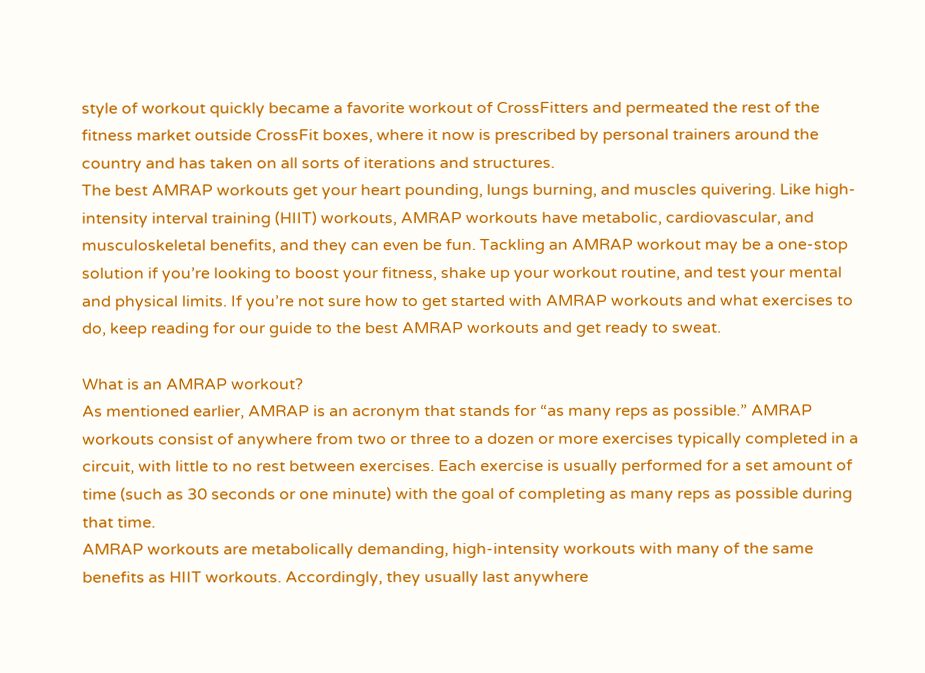style of workout quickly became a favorite workout of CrossFitters and permeated the rest of the fitness market outside CrossFit boxes, where it now is prescribed by personal trainers around the country and has taken on all sorts of iterations and structures.
The best AMRAP workouts get your heart pounding, lungs burning, and muscles quivering. Like high-intensity interval training (HIIT) workouts, AMRAP workouts have metabolic, cardiovascular, and musculoskeletal benefits, and they can even be fun. Tackling an AMRAP workout may be a one-stop solution if you’re looking to boost your fitness, shake up your workout routine, and test your mental and physical limits. If you’re not sure how to get started with AMRAP workouts and what exercises to do, keep reading for our guide to the best AMRAP workouts and get ready to sweat.

What is an AMRAP workout?
As mentioned earlier, AMRAP is an acronym that stands for “as many reps as possible.” AMRAP workouts consist of anywhere from two or three to a dozen or more exercises typically completed in a circuit, with little to no rest between exercises. Each exercise is usually performed for a set amount of time (such as 30 seconds or one minute) with the goal of completing as many reps as possible during that time.
AMRAP workouts are metabolically demanding, high-intensity workouts with many of the same benefits as HIIT workouts. Accordingly, they usually last anywhere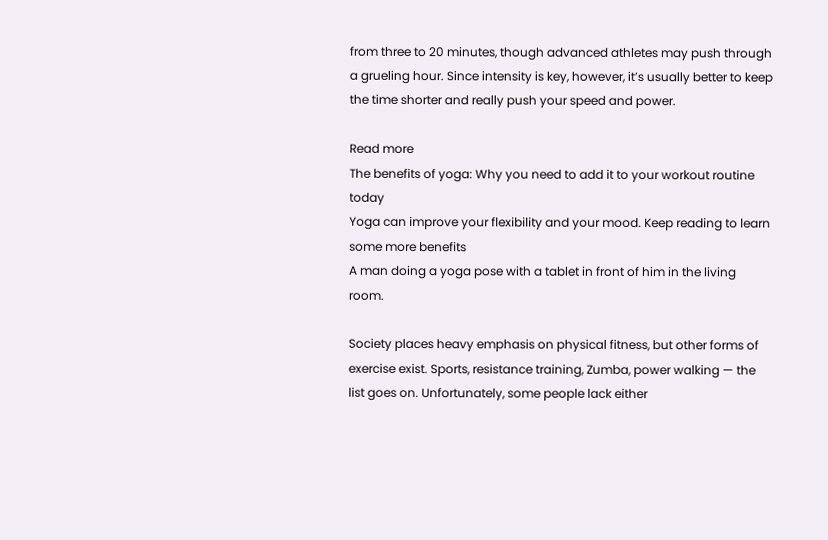from three to 20 minutes, though advanced athletes may push through a grueling hour. Since intensity is key, however, it’s usually better to keep the time shorter and really push your speed and power.

Read more
The benefits of yoga: Why you need to add it to your workout routine today
Yoga can improve your flexibility and your mood. Keep reading to learn some more benefits
A man doing a yoga pose with a tablet in front of him in the living room.

Society places heavy emphasis on physical fitness, but other forms of exercise exist. Sports, resistance training, Zumba, power walking — the list goes on. Unfortunately, some people lack either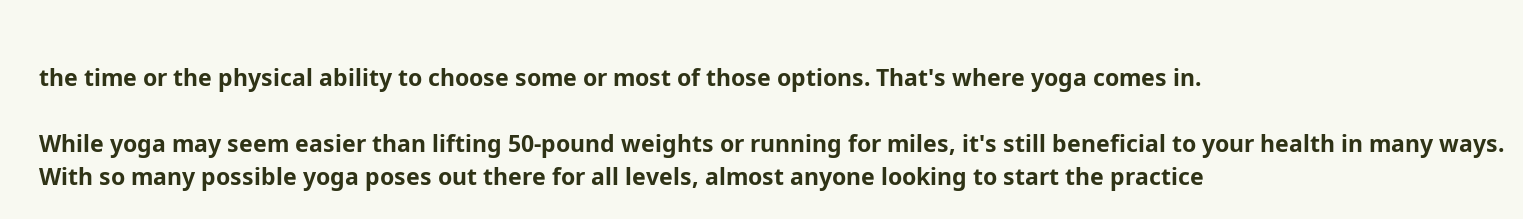the time or the physical ability to choose some or most of those options. That's where yoga comes in.

While yoga may seem easier than lifting 50-pound weights or running for miles, it's still beneficial to your health in many ways. With so many possible yoga poses out there for all levels, almost anyone looking to start the practice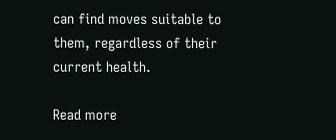can find moves suitable to them, regardless of their current health.

Read more